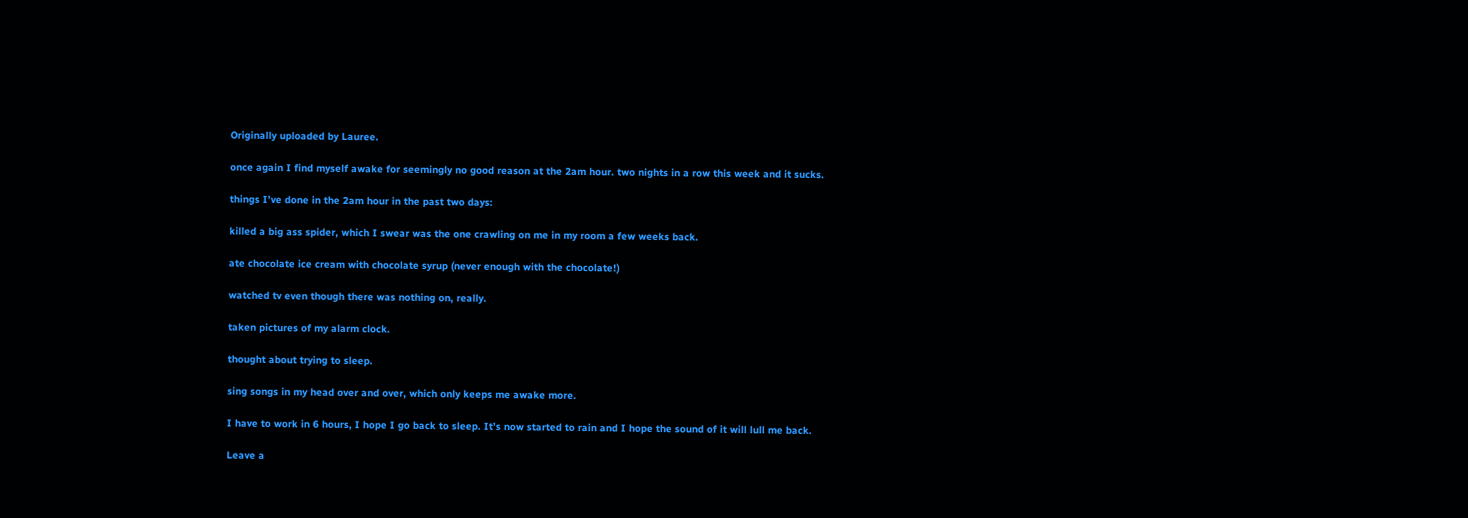Originally uploaded by Lauree.

once again I find myself awake for seemingly no good reason at the 2am hour. two nights in a row this week and it sucks.

things I’ve done in the 2am hour in the past two days:

killed a big ass spider, which I swear was the one crawling on me in my room a few weeks back.

ate chocolate ice cream with chocolate syrup (never enough with the chocolate!)

watched tv even though there was nothing on, really.

taken pictures of my alarm clock.

thought about trying to sleep.

sing songs in my head over and over, which only keeps me awake more.

I have to work in 6 hours, I hope I go back to sleep. It’s now started to rain and I hope the sound of it will lull me back.

Leave a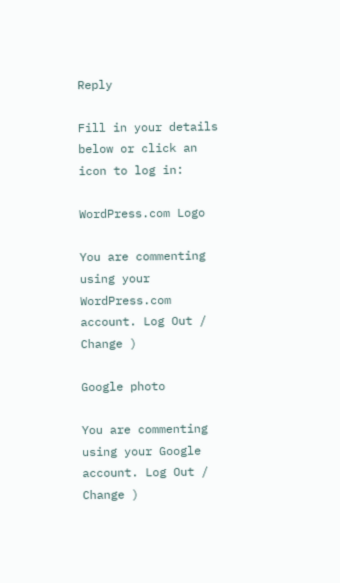Reply

Fill in your details below or click an icon to log in:

WordPress.com Logo

You are commenting using your WordPress.com account. Log Out /  Change )

Google photo

You are commenting using your Google account. Log Out /  Change )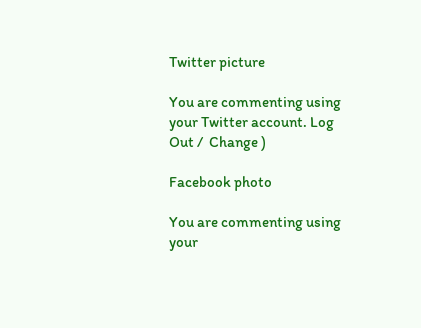Twitter picture

You are commenting using your Twitter account. Log Out /  Change )

Facebook photo

You are commenting using your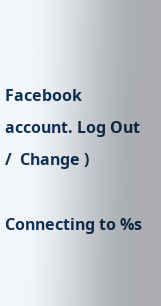Facebook account. Log Out /  Change )

Connecting to %s